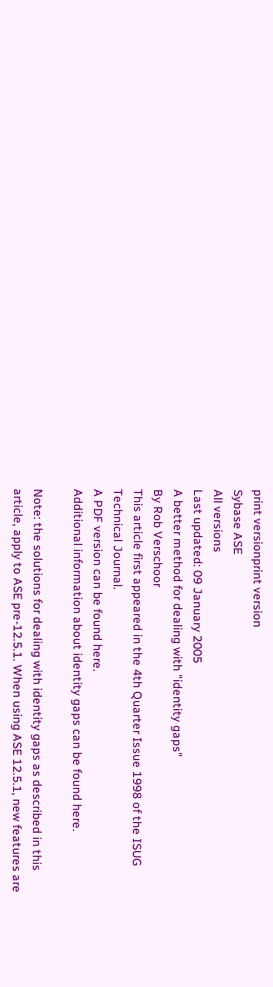print versionprint version
Sybase ASE
All versions
Last updated: 09 January 2005
A better method for dealing with "identity gaps"
By Rob Verschoor
This article first appeared in the 4th Quarter Issue 1998 of the ISUG Technical Journal.
A PDF version can be found here.
Additional information about identity gaps can be found here.

Note: the solutions for dealing with identity gaps as described in this article, apply to ASE pre-12.5.1. When using ASE 12.5.1, new features are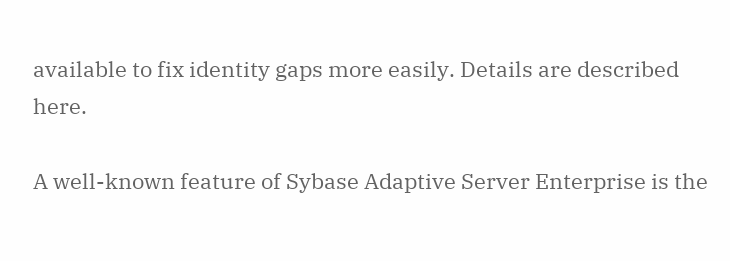available to fix identity gaps more easily. Details are described here.

A well-known feature of Sybase Adaptive Server Enterprise is the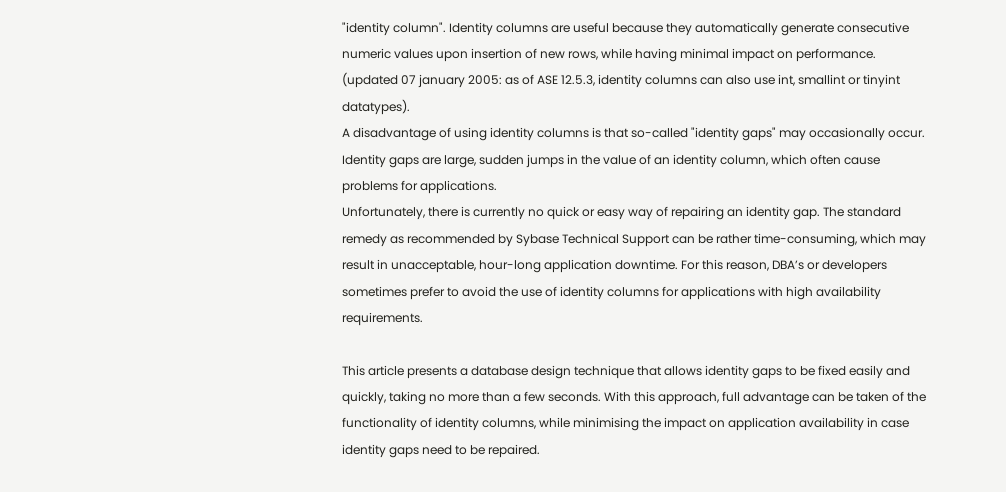"identity column". Identity columns are useful because they automatically generate consecutive numeric values upon insertion of new rows, while having minimal impact on performance.
(updated 07 january 2005: as of ASE 12.5.3, identity columns can also use int, smallint or tinyint datatypes).
A disadvantage of using identity columns is that so-called "identity gaps" may occasionally occur. Identity gaps are large, sudden jumps in the value of an identity column, which often cause problems for applications.
Unfortunately, there is currently no quick or easy way of repairing an identity gap. The standard remedy as recommended by Sybase Technical Support can be rather time-consuming, which may result in unacceptable, hour-long application downtime. For this reason, DBA’s or developers sometimes prefer to avoid the use of identity columns for applications with high availability requirements.

This article presents a database design technique that allows identity gaps to be fixed easily and quickly, taking no more than a few seconds. With this approach, full advantage can be taken of the functionality of identity columns, while minimising the impact on application availability in case identity gaps need to be repaired.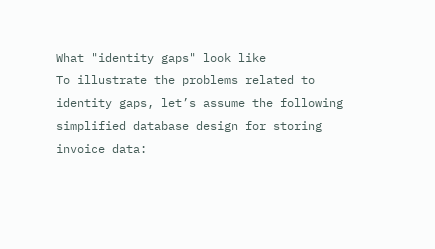What "identity gaps" look like
To illustrate the problems related to identity gaps, let’s assume the following simplified database design for storing invoice data: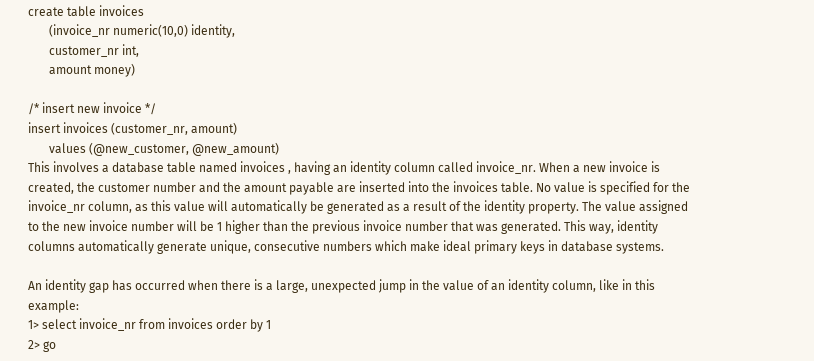create table invoices
       (invoice_nr numeric(10,0) identity,
       customer_nr int,
       amount money)

/* insert new invoice */
insert invoices (customer_nr, amount)
       values (@new_customer, @new_amount)
This involves a database table named invoices , having an identity column called invoice_nr. When a new invoice is created, the customer number and the amount payable are inserted into the invoices table. No value is specified for the invoice_nr column, as this value will automatically be generated as a result of the identity property. The value assigned to the new invoice number will be 1 higher than the previous invoice number that was generated. This way, identity columns automatically generate unique, consecutive numbers which make ideal primary keys in database systems.

An identity gap has occurred when there is a large, unexpected jump in the value of an identity column, like in this example:
1> select invoice_nr from invoices order by 1
2> go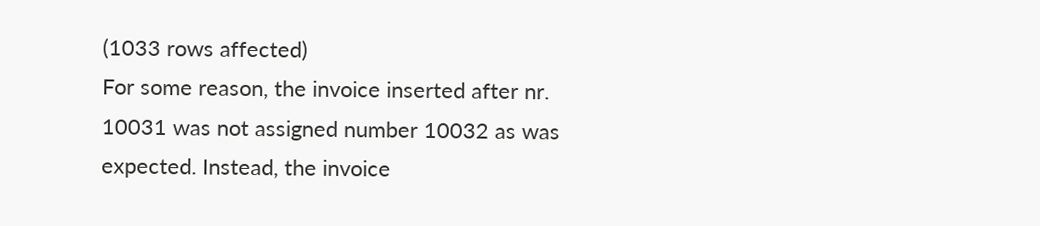(1033 rows affected)
For some reason, the invoice inserted after nr. 10031 was not assigned number 10032 as was expected. Instead, the invoice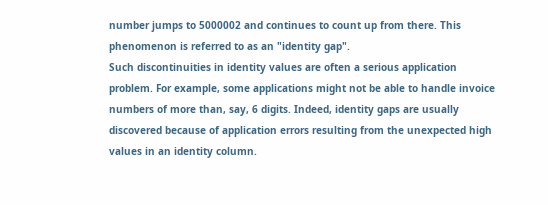number jumps to 5000002 and continues to count up from there. This phenomenon is referred to as an "identity gap".
Such discontinuities in identity values are often a serious application problem. For example, some applications might not be able to handle invoice numbers of more than, say, 6 digits. Indeed, identity gaps are usually discovered because of application errors resulting from the unexpected high values in an identity column.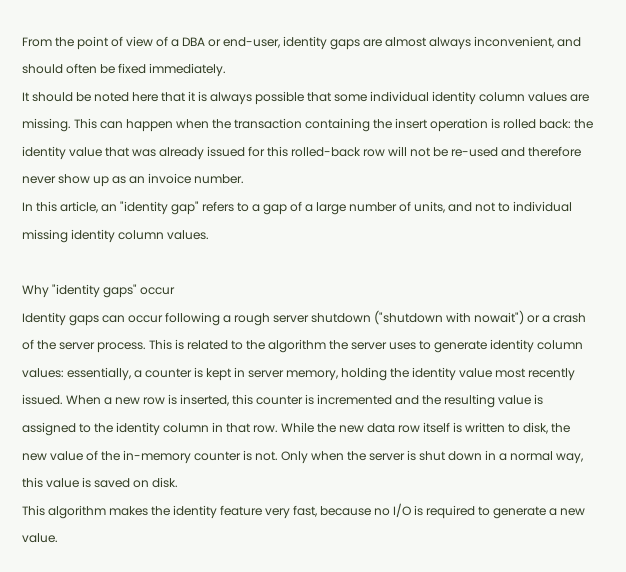From the point of view of a DBA or end-user, identity gaps are almost always inconvenient, and should often be fixed immediately.
It should be noted here that it is always possible that some individual identity column values are missing. This can happen when the transaction containing the insert operation is rolled back: the identity value that was already issued for this rolled-back row will not be re-used and therefore never show up as an invoice number.
In this article, an "identity gap" refers to a gap of a large number of units, and not to individual missing identity column values.

Why "identity gaps" occur
Identity gaps can occur following a rough server shutdown ("shutdown with nowait") or a crash of the server process. This is related to the algorithm the server uses to generate identity column values: essentially, a counter is kept in server memory, holding the identity value most recently issued. When a new row is inserted, this counter is incremented and the resulting value is assigned to the identity column in that row. While the new data row itself is written to disk, the new value of the in-memory counter is not. Only when the server is shut down in a normal way, this value is saved on disk.
This algorithm makes the identity feature very fast, because no I/O is required to generate a new value.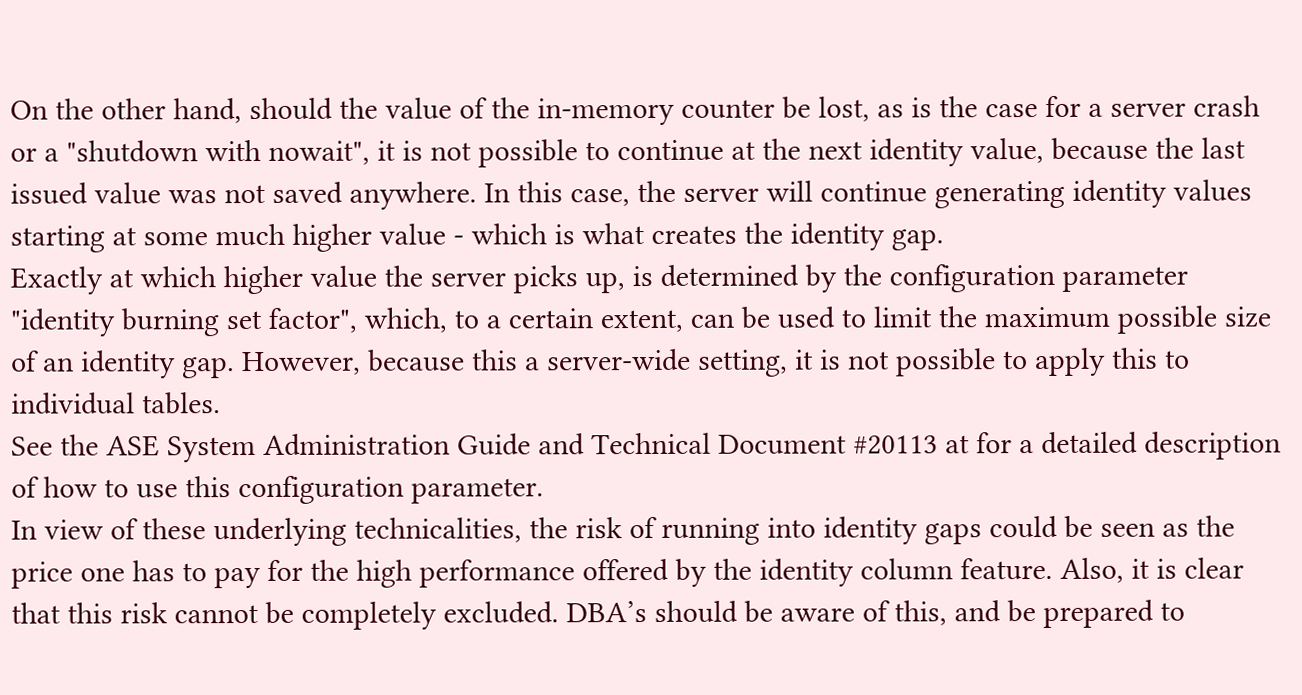On the other hand, should the value of the in-memory counter be lost, as is the case for a server crash or a "shutdown with nowait", it is not possible to continue at the next identity value, because the last issued value was not saved anywhere. In this case, the server will continue generating identity values starting at some much higher value - which is what creates the identity gap.
Exactly at which higher value the server picks up, is determined by the configuration parameter "identity burning set factor", which, to a certain extent, can be used to limit the maximum possible size of an identity gap. However, because this a server-wide setting, it is not possible to apply this to individual tables.
See the ASE System Administration Guide and Technical Document #20113 at for a detailed description of how to use this configuration parameter.
In view of these underlying technicalities, the risk of running into identity gaps could be seen as the price one has to pay for the high performance offered by the identity column feature. Also, it is clear that this risk cannot be completely excluded. DBA’s should be aware of this, and be prepared to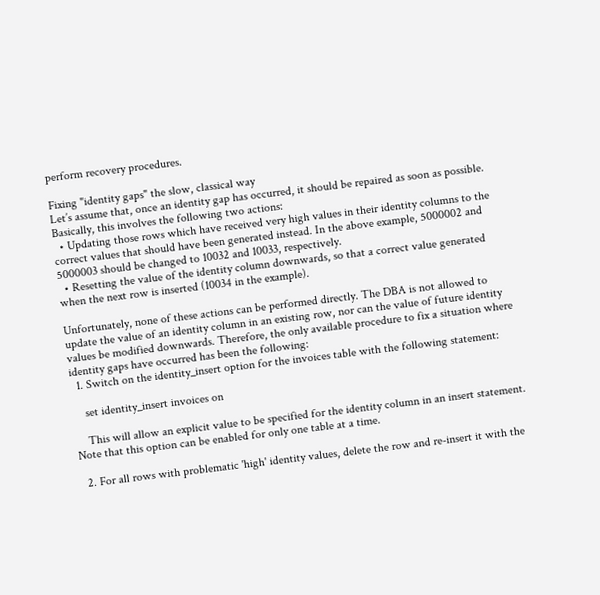perform recovery procedures.

Fixing "identity gaps" the slow, classical way
Let’s assume that, once an identity gap has occurred, it should be repaired as soon as possible. Basically, this involves the following two actions:
  • Updating those rows which have received very high values in their identity columns to the correct values that should have been generated instead. In the above example, 5000002 and 5000003 should be changed to 10032 and 10033, respectively.
  • Resetting the value of the identity column downwards, so that a correct value generated when the next row is inserted (10034 in the example).

Unfortunately, none of these actions can be performed directly. The DBA is not allowed to update the value of an identity column in an existing row, nor can the value of future identity values be modified downwards. Therefore, the only available procedure to fix a situation where identity gaps have occurred has been the following:
  1. Switch on the identity_insert option for the invoices table with the following statement:

    set identity_insert invoices on

    This will allow an explicit value to be specified for the identity column in an insert statement. Note that this option can be enabled for only one table at a time.

  2. For all rows with problematic 'high' identity values, delete the row and re-insert it with the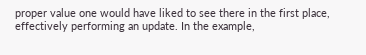proper value one would have liked to see there in the first place, effectively performing an update. In the example,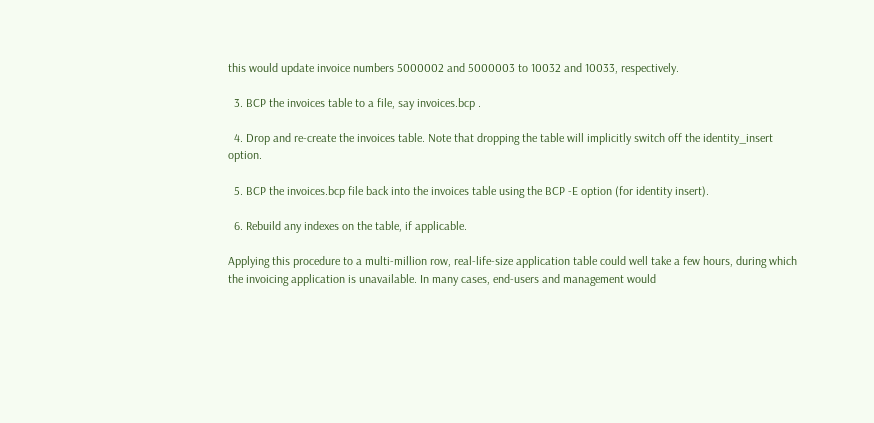this would update invoice numbers 5000002 and 5000003 to 10032 and 10033, respectively.

  3. BCP the invoices table to a file, say invoices.bcp .

  4. Drop and re-create the invoices table. Note that dropping the table will implicitly switch off the identity_insert option.

  5. BCP the invoices.bcp file back into the invoices table using the BCP -E option (for identity insert).

  6. Rebuild any indexes on the table, if applicable.

Applying this procedure to a multi-million row, real-life-size application table could well take a few hours, during which the invoicing application is unavailable. In many cases, end-users and management would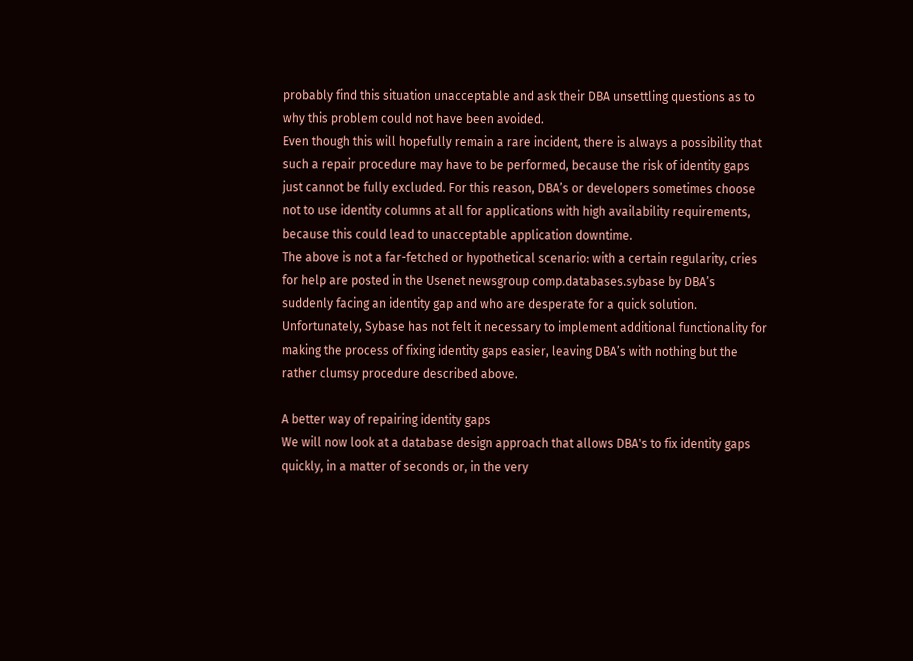probably find this situation unacceptable and ask their DBA unsettling questions as to why this problem could not have been avoided.
Even though this will hopefully remain a rare incident, there is always a possibility that such a repair procedure may have to be performed, because the risk of identity gaps just cannot be fully excluded. For this reason, DBA’s or developers sometimes choose not to use identity columns at all for applications with high availability requirements, because this could lead to unacceptable application downtime.
The above is not a far-fetched or hypothetical scenario: with a certain regularity, cries for help are posted in the Usenet newsgroup comp.databases.sybase by DBA’s suddenly facing an identity gap and who are desperate for a quick solution. Unfortunately, Sybase has not felt it necessary to implement additional functionality for making the process of fixing identity gaps easier, leaving DBA’s with nothing but the rather clumsy procedure described above.

A better way of repairing identity gaps
We will now look at a database design approach that allows DBA's to fix identity gaps quickly, in a matter of seconds or, in the very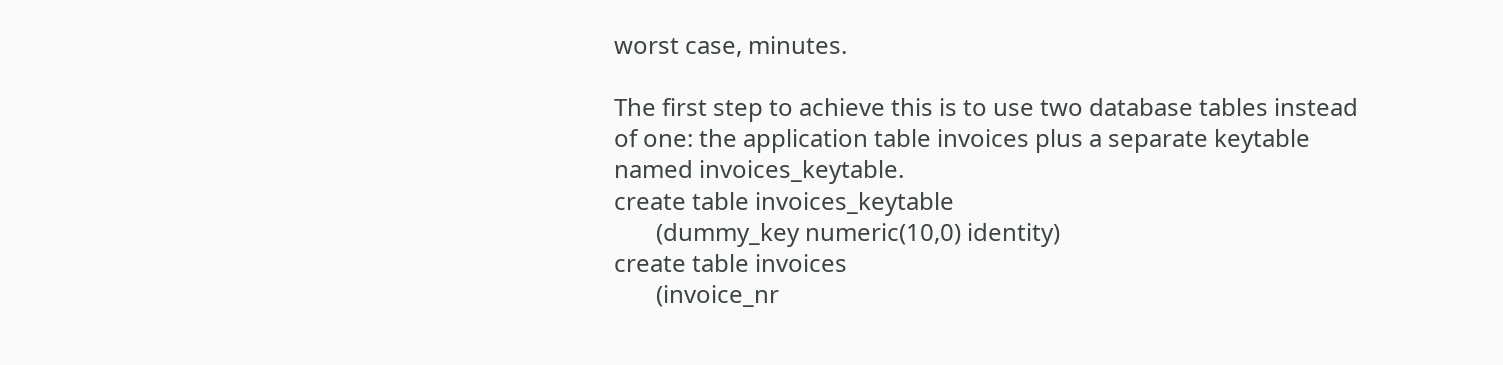worst case, minutes.

The first step to achieve this is to use two database tables instead of one: the application table invoices plus a separate keytable named invoices_keytable.
create table invoices_keytable
       (dummy_key numeric(10,0) identity)
create table invoices
       (invoice_nr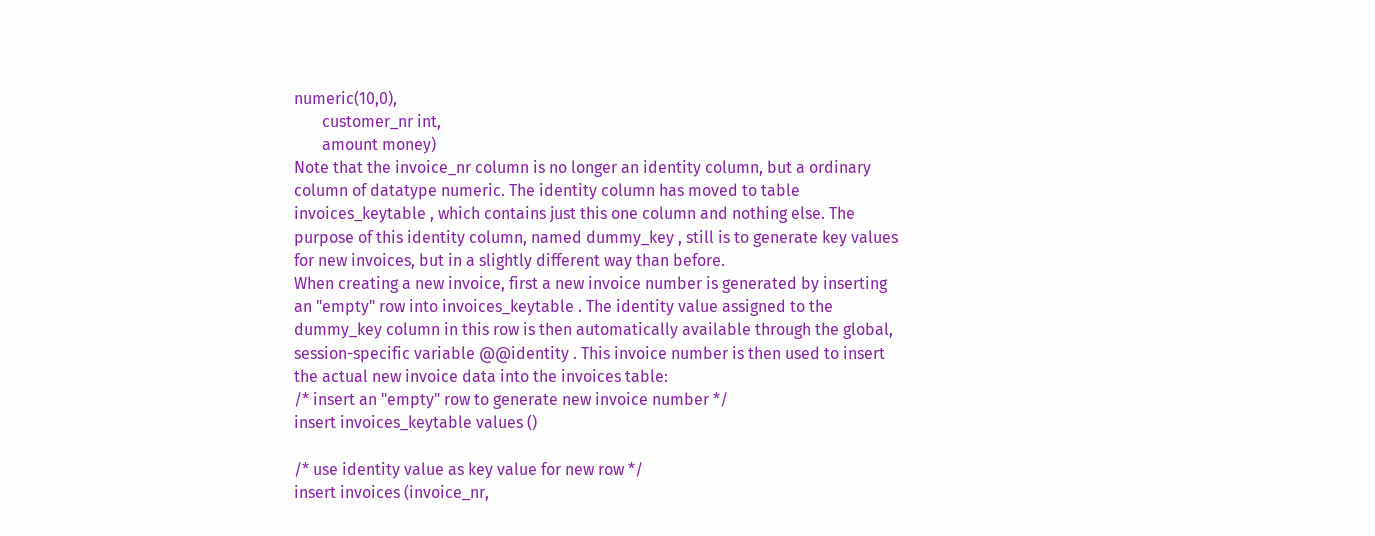numeric(10,0),
       customer_nr int,
       amount money)
Note that the invoice_nr column is no longer an identity column, but a ordinary column of datatype numeric. The identity column has moved to table invoices_keytable , which contains just this one column and nothing else. The purpose of this identity column, named dummy_key , still is to generate key values for new invoices, but in a slightly different way than before.
When creating a new invoice, first a new invoice number is generated by inserting an "empty" row into invoices_keytable . The identity value assigned to the dummy_key column in this row is then automatically available through the global, session-specific variable @@identity . This invoice number is then used to insert the actual new invoice data into the invoices table:
/* insert an "empty" row to generate new invoice number */
insert invoices_keytable values ()

/* use identity value as key value for new row */
insert invoices (invoice_nr,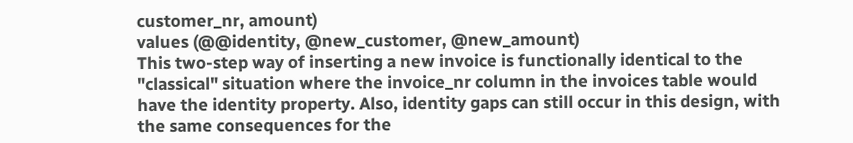customer_nr, amount)
values (@@identity, @new_customer, @new_amount)
This two-step way of inserting a new invoice is functionally identical to the "classical" situation where the invoice_nr column in the invoices table would have the identity property. Also, identity gaps can still occur in this design, with the same consequences for the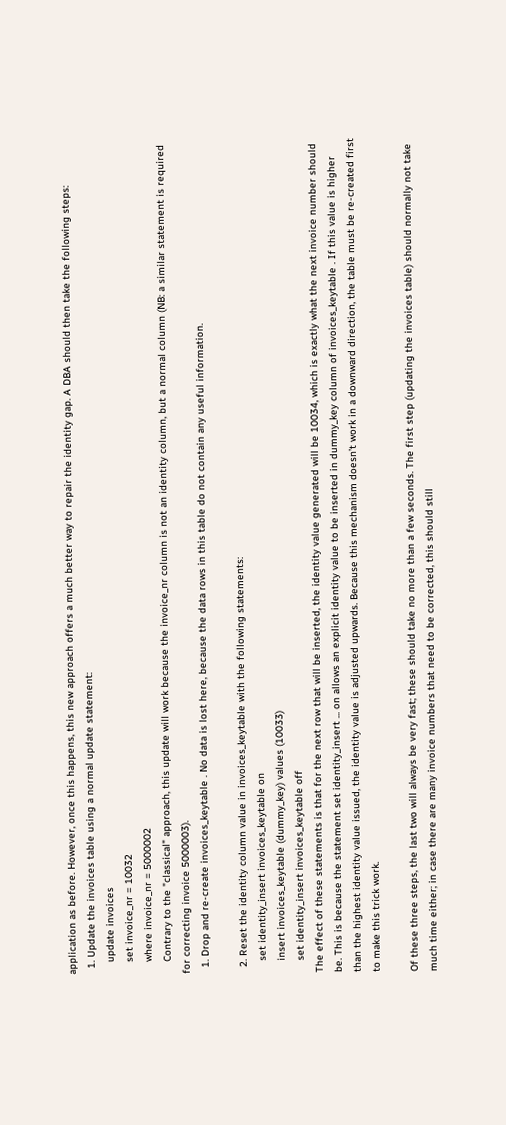application as before. However, once this happens, this new approach offers a much better way to repair the identity gap. A DBA should then take the following steps:
  1. Update the invoices table using a normal update statement:
    update invoices
    set invoice_nr = 10032
    where invoice_nr = 5000002
    Contrary to the "classical" approach, this update will work because the invoice_nr column is not an identity column, but a normal column (NB: a similar statement is required for correcting invoice 5000003).
  1. Drop and re-create invoices_keytable . No data is lost here, because the data rows in this table do not contain any useful information.

  2. Reset the identity column value in invoices_keytable with the following statements:
    set identity_insert invoices_keytable on
    insert invoices_keytable (dummy_key) values (10033)
    set identity_insert invoices_keytable off
The effect of these statements is that for the next row that will be inserted, the identity value generated will be 10034, which is exactly what the next invoice number should be. This is because the statement set identity_insert ... on allows an explicit identity value to be inserted in dummy_key column of invoices_keytable . If this value is higher than the highest identity value issued, the identity value is adjusted upwards. Because this mechanism doesn’t work in a downward direction, the table must be re-created first to make this trick work.

Of these three steps, the last two will always be very fast; these should take no more than a few seconds. The first step (updating the invoices table) should normally not take much time either; in case there are many invoice numbers that need to be corrected, this should still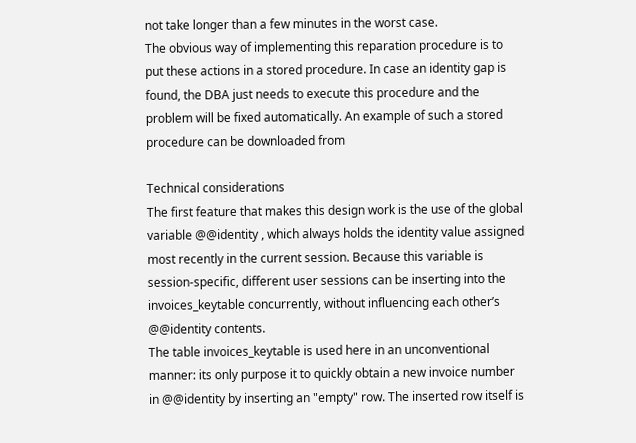not take longer than a few minutes in the worst case.
The obvious way of implementing this reparation procedure is to put these actions in a stored procedure. In case an identity gap is found, the DBA just needs to execute this procedure and the problem will be fixed automatically. An example of such a stored procedure can be downloaded from

Technical considerations
The first feature that makes this design work is the use of the global variable @@identity , which always holds the identity value assigned most recently in the current session. Because this variable is session-specific, different user sessions can be inserting into the invoices_keytable concurrently, without influencing each other’s @@identity contents.
The table invoices_keytable is used here in an unconventional manner: its only purpose it to quickly obtain a new invoice number in @@identity by inserting an "empty" row. The inserted row itself is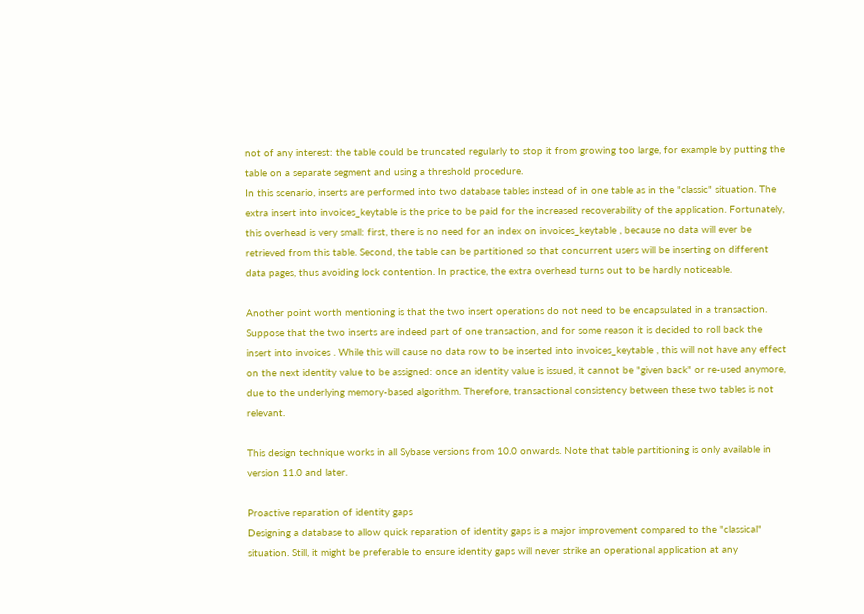not of any interest: the table could be truncated regularly to stop it from growing too large, for example by putting the table on a separate segment and using a threshold procedure.
In this scenario, inserts are performed into two database tables instead of in one table as in the "classic" situation. The extra insert into invoices_keytable is the price to be paid for the increased recoverability of the application. Fortunately, this overhead is very small: first, there is no need for an index on invoices_keytable , because no data will ever be retrieved from this table. Second, the table can be partitioned so that concurrent users will be inserting on different data pages, thus avoiding lock contention. In practice, the extra overhead turns out to be hardly noticeable.

Another point worth mentioning is that the two insert operations do not need to be encapsulated in a transaction. Suppose that the two inserts are indeed part of one transaction, and for some reason it is decided to roll back the insert into invoices . While this will cause no data row to be inserted into invoices_keytable , this will not have any effect on the next identity value to be assigned: once an identity value is issued, it cannot be "given back" or re-used anymore, due to the underlying memory-based algorithm. Therefore, transactional consistency between these two tables is not relevant.

This design technique works in all Sybase versions from 10.0 onwards. Note that table partitioning is only available in version 11.0 and later.

Proactive reparation of identity gaps
Designing a database to allow quick reparation of identity gaps is a major improvement compared to the "classical" situation. Still, it might be preferable to ensure identity gaps will never strike an operational application at any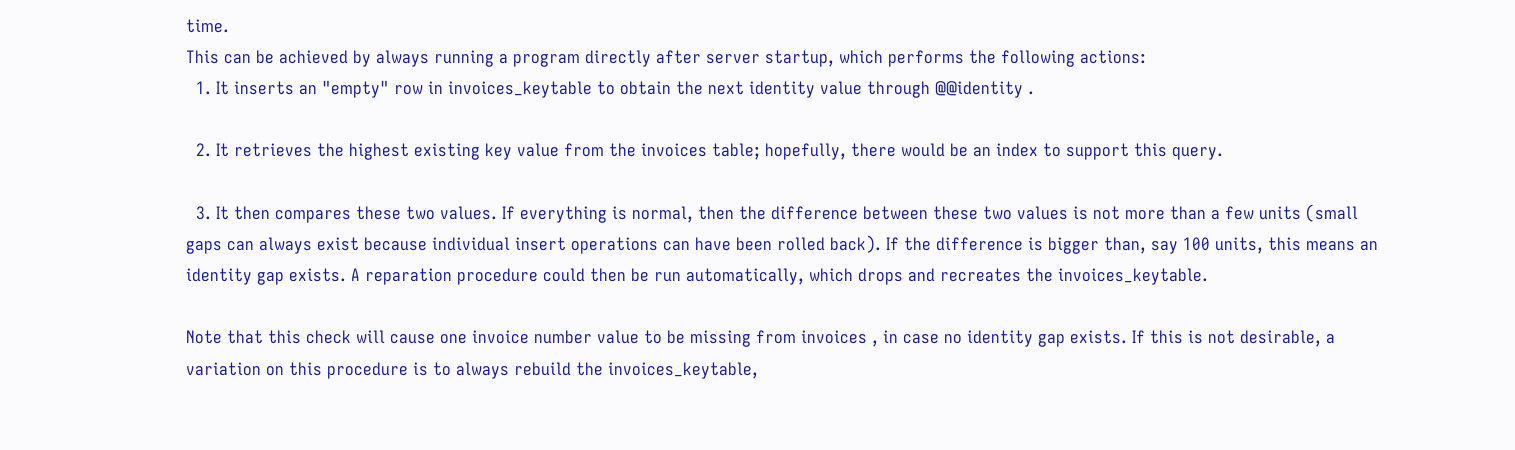time.
This can be achieved by always running a program directly after server startup, which performs the following actions:
  1. It inserts an "empty" row in invoices_keytable to obtain the next identity value through @@identity .

  2. It retrieves the highest existing key value from the invoices table; hopefully, there would be an index to support this query.

  3. It then compares these two values. If everything is normal, then the difference between these two values is not more than a few units (small gaps can always exist because individual insert operations can have been rolled back). If the difference is bigger than, say 100 units, this means an identity gap exists. A reparation procedure could then be run automatically, which drops and recreates the invoices_keytable.

Note that this check will cause one invoice number value to be missing from invoices , in case no identity gap exists. If this is not desirable, a variation on this procedure is to always rebuild the invoices_keytable,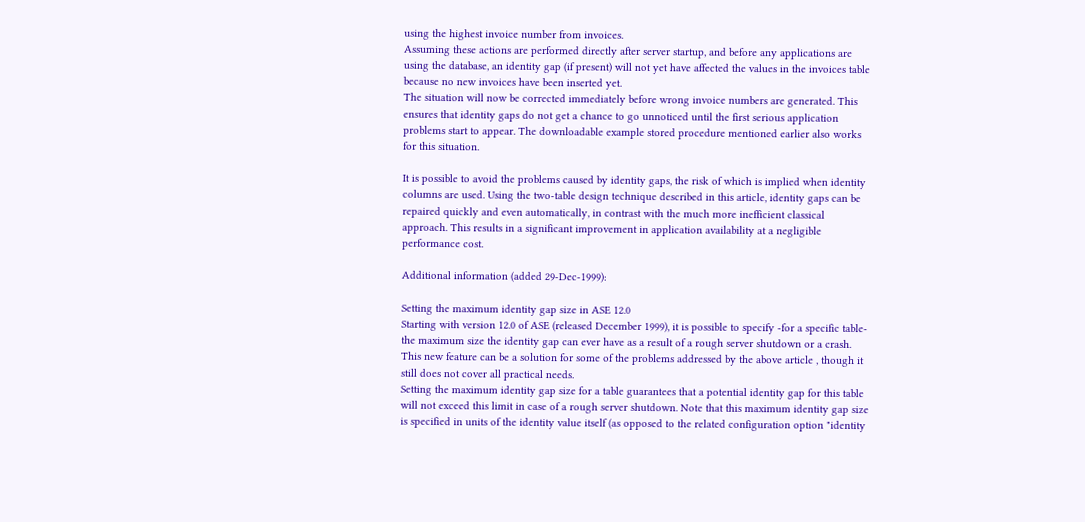using the highest invoice number from invoices.
Assuming these actions are performed directly after server startup, and before any applications are using the database, an identity gap (if present) will not yet have affected the values in the invoices table because no new invoices have been inserted yet.
The situation will now be corrected immediately before wrong invoice numbers are generated. This ensures that identity gaps do not get a chance to go unnoticed until the first serious application problems start to appear. The downloadable example stored procedure mentioned earlier also works for this situation.

It is possible to avoid the problems caused by identity gaps, the risk of which is implied when identity columns are used. Using the two-table design technique described in this article, identity gaps can be repaired quickly and even automatically, in contrast with the much more inefficient classical approach. This results in a significant improvement in application availability at a negligible performance cost.

Additional information (added 29-Dec-1999):

Setting the maximum identity gap size in ASE 12.0
Starting with version 12.0 of ASE (released December 1999), it is possible to specify -for a specific table- the maximum size the identity gap can ever have as a result of a rough server shutdown or a crash. This new feature can be a solution for some of the problems addressed by the above article , though it still does not cover all practical needs.
Setting the maximum identity gap size for a table guarantees that a potential identity gap for this table will not exceed this limit in case of a rough server shutdown. Note that this maximum identity gap size is specified in units of the identity value itself (as opposed to the related configuration option "identity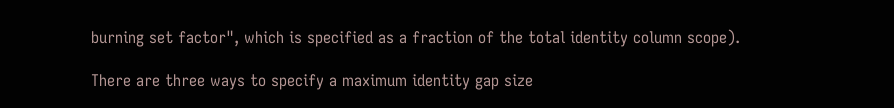burning set factor", which is specified as a fraction of the total identity column scope).

There are three ways to specify a maximum identity gap size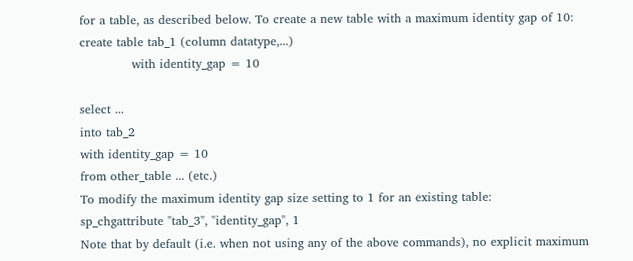for a table, as described below. To create a new table with a maximum identity gap of 10:
create table tab_1 (column datatype,...)
             with identity_gap = 10

select ...
into tab_2
with identity_gap = 10
from other_table ... (etc.)
To modify the maximum identity gap size setting to 1 for an existing table:
sp_chgattribute "tab_3", "identity_gap", 1
Note that by default (i.e. when not using any of the above commands), no explicit maximum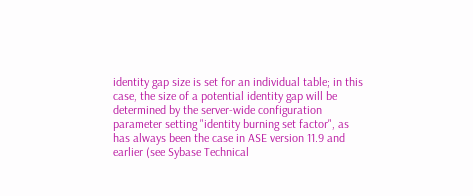identity gap size is set for an individual table; in this case, the size of a potential identity gap will be determined by the server-wide configuration parameter setting "identity burning set factor", as has always been the case in ASE version 11.9 and earlier (see Sybase Technical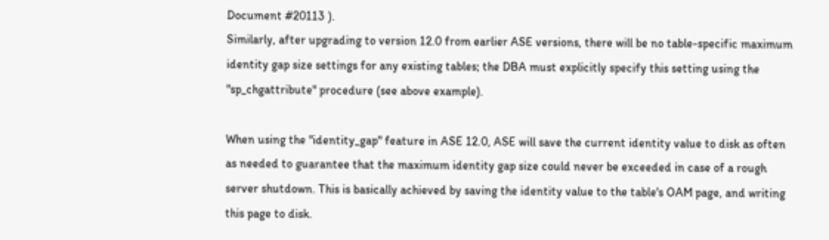Document #20113 ).
Similarly, after upgrading to version 12.0 from earlier ASE versions, there will be no table-specific maximum identity gap size settings for any existing tables; the DBA must explicitly specify this setting using the "sp_chgattribute" procedure (see above example).

When using the "identity_gap" feature in ASE 12.0, ASE will save the current identity value to disk as often as needed to guarantee that the maximum identity gap size could never be exceeded in case of a rough server shutdown. This is basically achieved by saving the identity value to the table's OAM page, and writing this page to disk.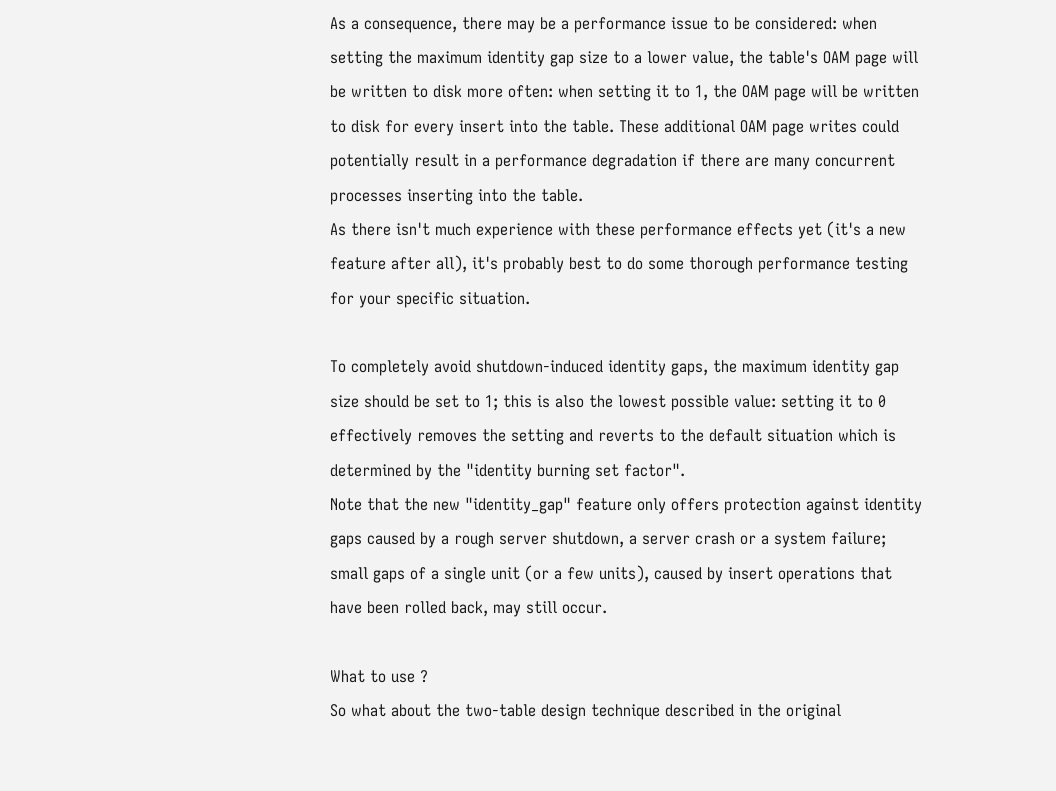As a consequence, there may be a performance issue to be considered: when setting the maximum identity gap size to a lower value, the table's OAM page will be written to disk more often: when setting it to 1, the OAM page will be written to disk for every insert into the table. These additional OAM page writes could potentially result in a performance degradation if there are many concurrent processes inserting into the table.
As there isn't much experience with these performance effects yet (it's a new feature after all), it's probably best to do some thorough performance testing for your specific situation.

To completely avoid shutdown-induced identity gaps, the maximum identity gap size should be set to 1; this is also the lowest possible value: setting it to 0 effectively removes the setting and reverts to the default situation which is determined by the "identity burning set factor".
Note that the new "identity_gap" feature only offers protection against identity gaps caused by a rough server shutdown, a server crash or a system failure; small gaps of a single unit (or a few units), caused by insert operations that have been rolled back, may still occur.

What to use ?
So what about the two-table design technique described in the original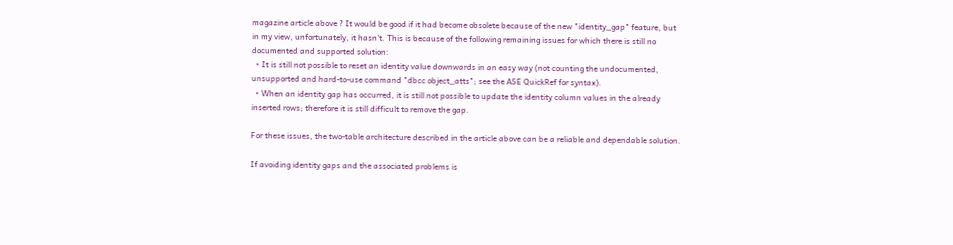magazine article above ? It would be good if it had become obsolete because of the new "identity_gap" feature, but in my view, unfortunately, it hasn't. This is because of the following remaining issues for which there is still no documented and supported solution:
  • It is still not possible to reset an identity value downwards in an easy way (not counting the undocumented, unsupported and hard-to-use command "dbcc object_atts"; see the ASE QuickRef for syntax).
  • When an identity gap has occurred, it is still not possible to update the identity column values in the already inserted rows; therefore it is still difficult to remove the gap.

For these issues, the two-table architecture described in the article above can be a reliable and dependable solution.

If avoiding identity gaps and the associated problems is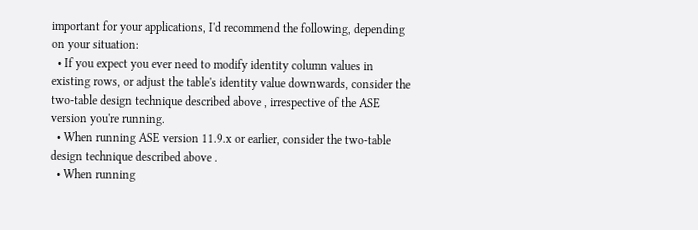important for your applications, I'd recommend the following, depending on your situation:
  • If you expect you ever need to modify identity column values in existing rows, or adjust the table's identity value downwards, consider the two-table design technique described above , irrespective of the ASE version you're running.
  • When running ASE version 11.9.x or earlier, consider the two-table design technique described above .
  • When running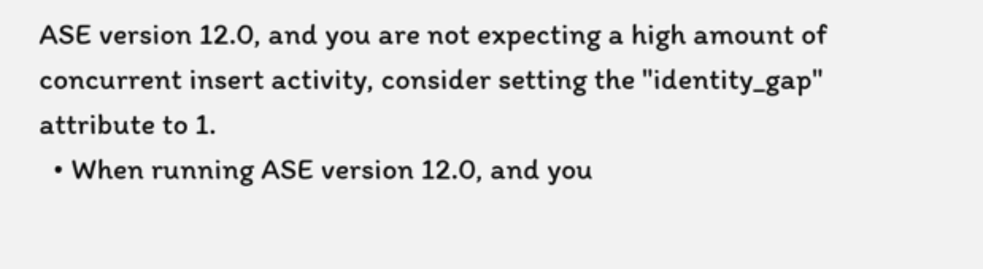ASE version 12.0, and you are not expecting a high amount of concurrent insert activity, consider setting the "identity_gap" attribute to 1.
  • When running ASE version 12.0, and you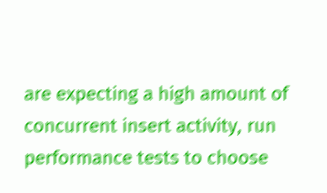are expecting a high amount of concurrent insert activity, run performance tests to choose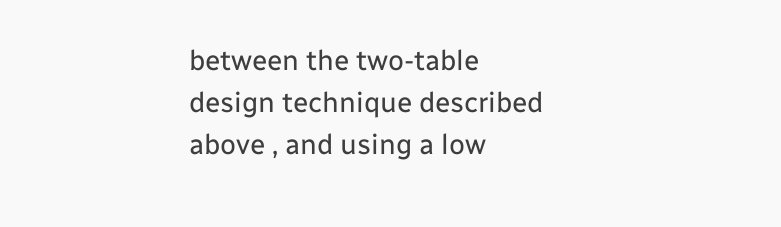between the two-table design technique described above , and using a low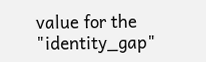value for the "identity_gap"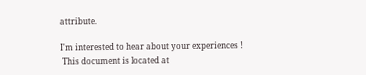attribute.

I'm interested to hear about your experiences !
 This document is located at